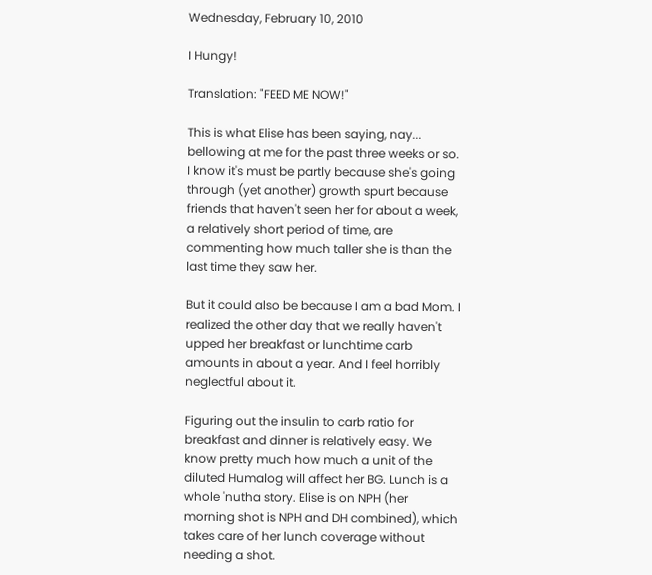Wednesday, February 10, 2010

I Hungy!

Translation: "FEED ME NOW!"

This is what Elise has been saying, nay... bellowing at me for the past three weeks or so. I know it's must be partly because she's going through (yet another) growth spurt because friends that haven't seen her for about a week, a relatively short period of time, are commenting how much taller she is than the last time they saw her.

But it could also be because I am a bad Mom. I realized the other day that we really haven't upped her breakfast or lunchtime carb amounts in about a year. And I feel horribly neglectful about it.

Figuring out the insulin to carb ratio for breakfast and dinner is relatively easy. We know pretty much how much a unit of the diluted Humalog will affect her BG. Lunch is a whole 'nutha story. Elise is on NPH (her morning shot is NPH and DH combined), which takes care of her lunch coverage without needing a shot.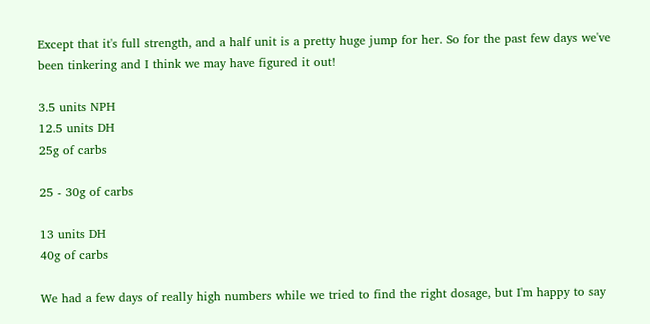Except that it's full strength, and a half unit is a pretty huge jump for her. So for the past few days we've been tinkering and I think we may have figured it out!

3.5 units NPH
12.5 units DH
25g of carbs

25 - 30g of carbs

13 units DH
40g of carbs

We had a few days of really high numbers while we tried to find the right dosage, but I'm happy to say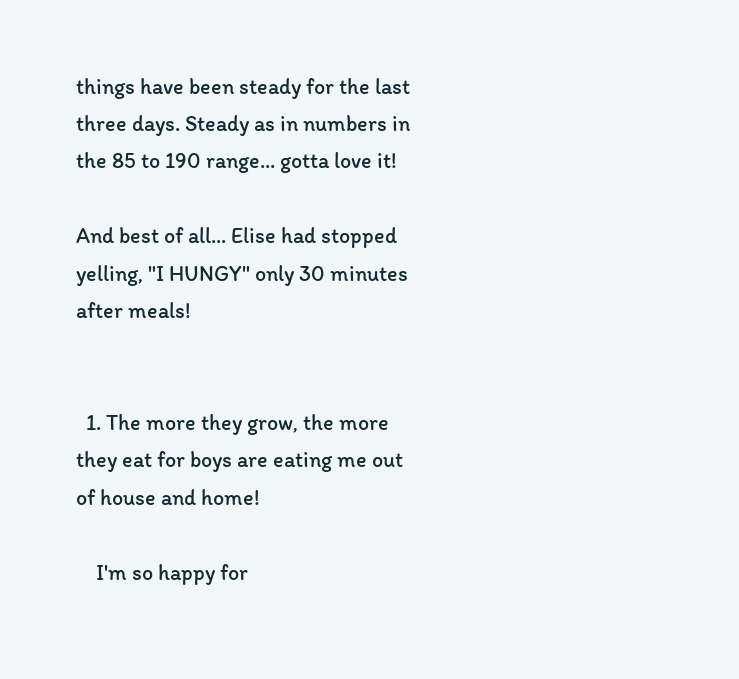things have been steady for the last three days. Steady as in numbers in the 85 to 190 range... gotta love it!

And best of all... Elise had stopped yelling, "I HUNGY" only 30 minutes after meals!


  1. The more they grow, the more they eat for boys are eating me out of house and home!

    I'm so happy for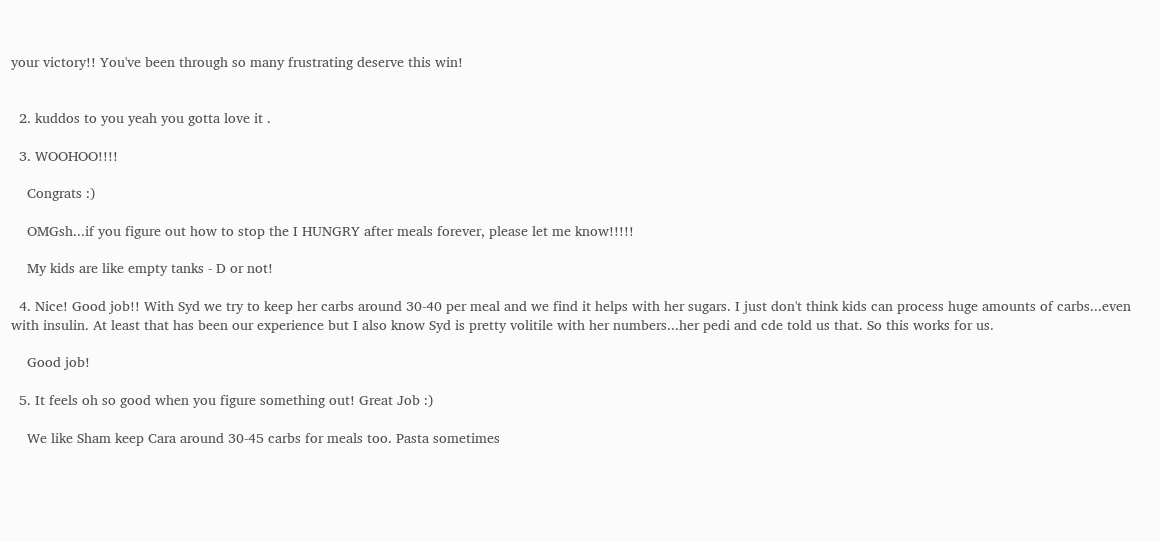your victory!! You've been through so many frustrating deserve this win!


  2. kuddos to you yeah you gotta love it .

  3. WOOHOO!!!!

    Congrats :)

    OMGsh...if you figure out how to stop the I HUNGRY after meals forever, please let me know!!!!!

    My kids are like empty tanks - D or not!

  4. Nice! Good job!! With Syd we try to keep her carbs around 30-40 per meal and we find it helps with her sugars. I just don't think kids can process huge amounts of carbs...even with insulin. At least that has been our experience but I also know Syd is pretty volitile with her numbers...her pedi and cde told us that. So this works for us.

    Good job!

  5. It feels oh so good when you figure something out! Great Job :)

    We like Sham keep Cara around 30-45 carbs for meals too. Pasta sometimes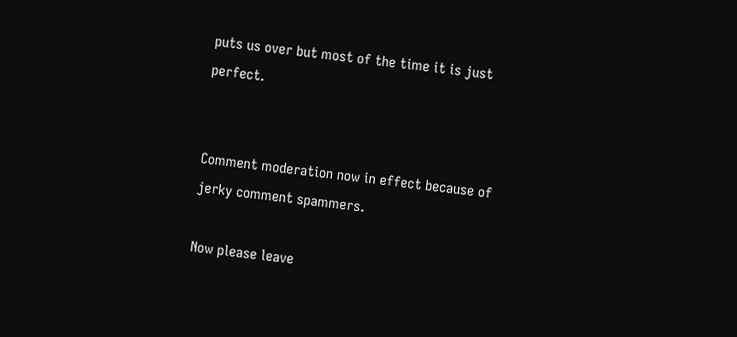puts us over but most of the time it is just perfect.


Comment moderation now in effect because of jerky comment spammers.

Now please leave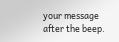your message after the beep.